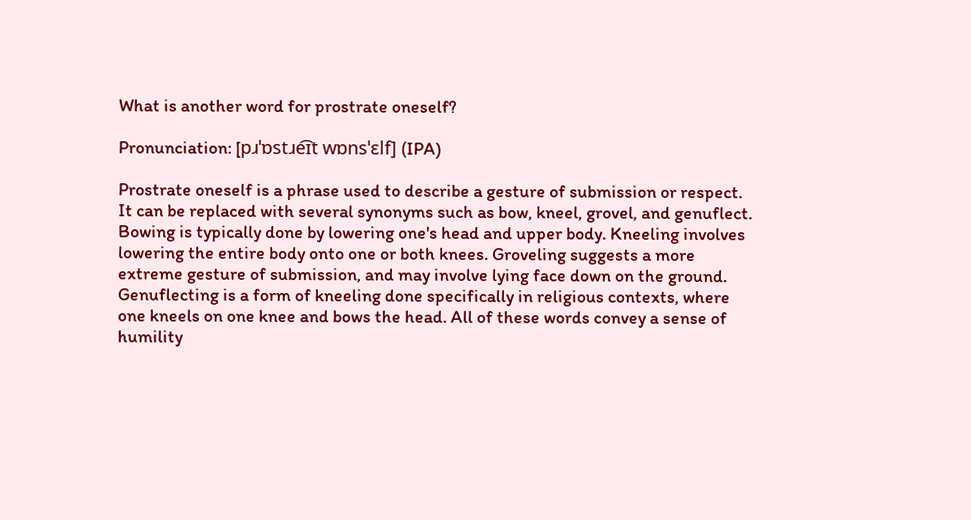What is another word for prostrate oneself?

Pronunciation: [pɹˈɒstɹe͡ɪt wɒnsˈɛlf] (IPA)

Prostrate oneself is a phrase used to describe a gesture of submission or respect. It can be replaced with several synonyms such as bow, kneel, grovel, and genuflect. Bowing is typically done by lowering one's head and upper body. Kneeling involves lowering the entire body onto one or both knees. Groveling suggests a more extreme gesture of submission, and may involve lying face down on the ground. Genuflecting is a form of kneeling done specifically in religious contexts, where one kneels on one knee and bows the head. All of these words convey a sense of humility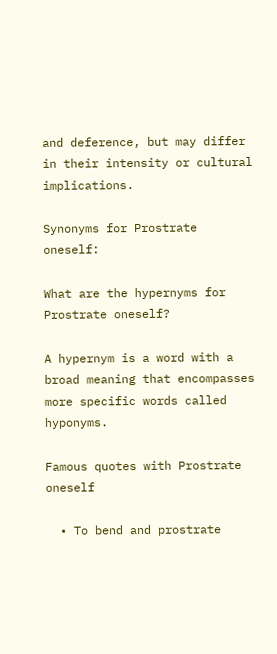and deference, but may differ in their intensity or cultural implications.

Synonyms for Prostrate oneself:

What are the hypernyms for Prostrate oneself?

A hypernym is a word with a broad meaning that encompasses more specific words called hyponyms.

Famous quotes with Prostrate oneself

  • To bend and prostrate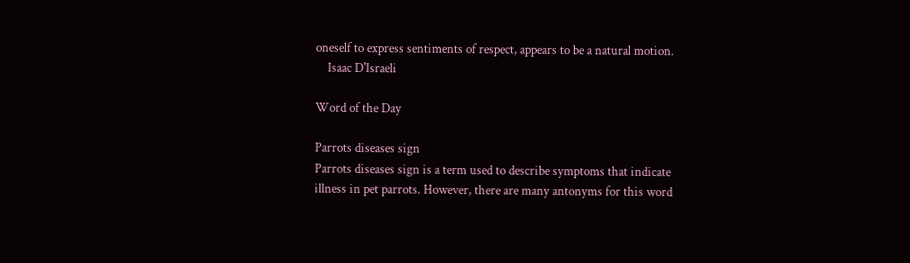oneself to express sentiments of respect, appears to be a natural motion.
    Isaac D'Israeli

Word of the Day

Parrots diseases sign
Parrots diseases sign is a term used to describe symptoms that indicate illness in pet parrots. However, there are many antonyms for this word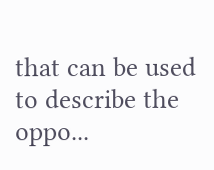that can be used to describe the oppo...